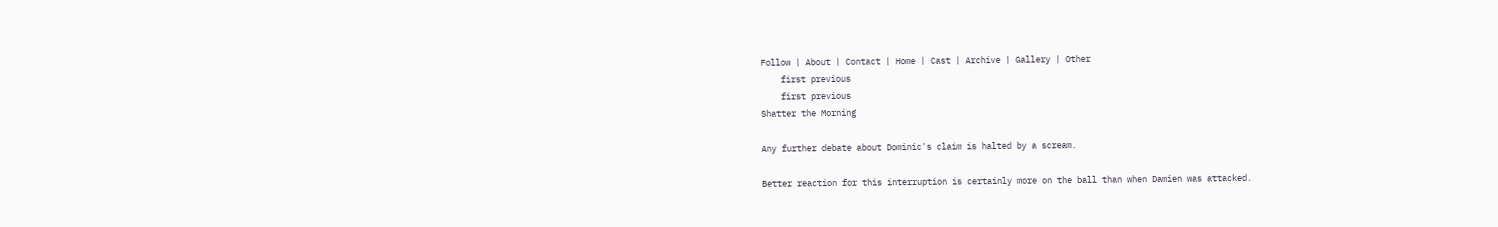Follow | About | Contact | Home | Cast | Archive | Gallery | Other
    first previous
    first previous
Shatter the Morning

Any further debate about Dominic's claim is halted by a scream.

Better reaction for this interruption is certainly more on the ball than when Damien was attacked.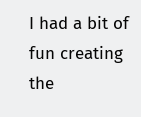I had a bit of fun creating the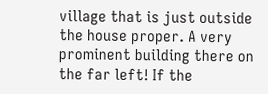village that is just outside the house proper. A very prominent building there on the far left! If the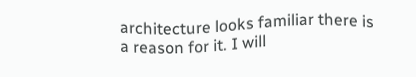architecture looks familiar there is a reason for it. I will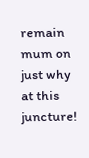remain mum on just why at this juncture!